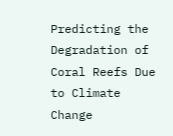Predicting the Degradation of Coral Reefs Due to Climate Change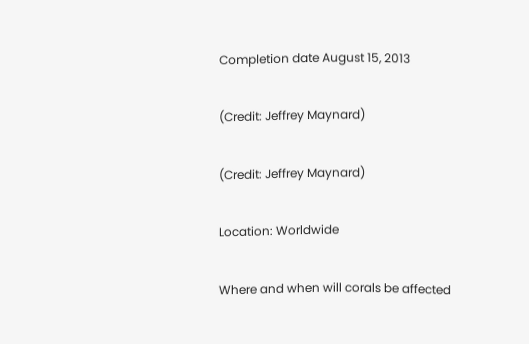Completion date August 15, 2013

(Credit: Jeffrey Maynard)

(Credit: Jeffrey Maynard)

Location: Worldwide

Where and when will corals be affected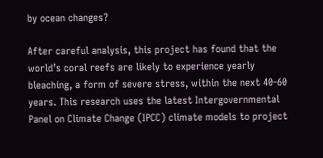by ocean changes?

After careful analysis, this project has found that the world’s coral reefs are likely to experience yearly bleaching, a form of severe stress, within the next 40-60 years. This research uses the latest Intergovernmental Panel on Climate Change (IPCC) climate models to project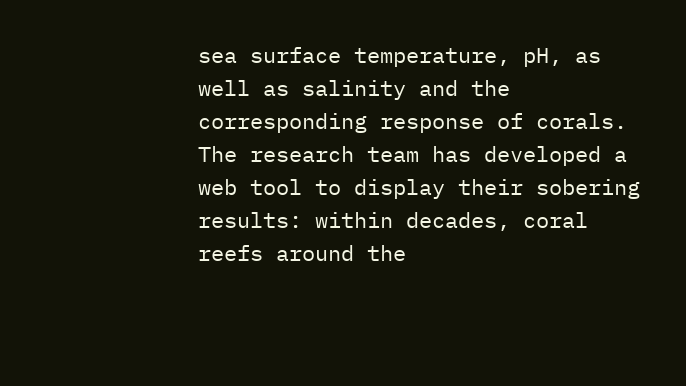sea surface temperature, pH, as well as salinity and the corresponding response of corals. The research team has developed a web tool to display their sobering results: within decades, coral reefs around the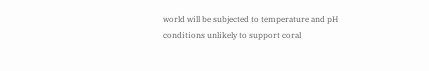world will be subjected to temperature and pH conditions unlikely to support coral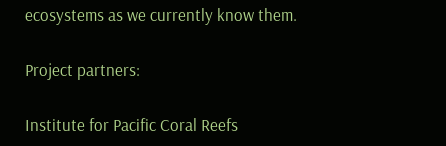ecosystems as we currently know them.

Project partners:

Institute for Pacific Coral Reefs